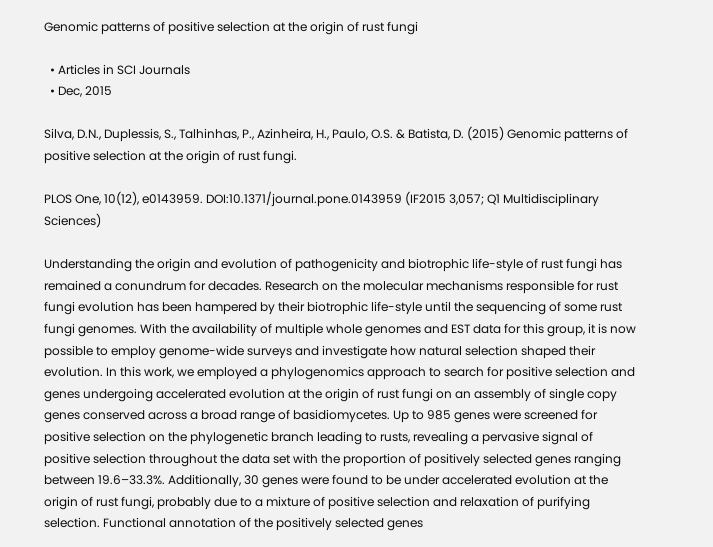Genomic patterns of positive selection at the origin of rust fungi

  • Articles in SCI Journals
  • Dec, 2015

Silva, D.N., Duplessis, S., Talhinhas, P., Azinheira, H., Paulo, O.S. & Batista, D. (2015) Genomic patterns of positive selection at the origin of rust fungi.

PLOS One, 10(12), e0143959. DOI:10.1371/journal.pone.0143959 (IF2015 3,057; Q1 Multidisciplinary Sciences)

Understanding the origin and evolution of pathogenicity and biotrophic life-style of rust fungi has remained a conundrum for decades. Research on the molecular mechanisms responsible for rust fungi evolution has been hampered by their biotrophic life-style until the sequencing of some rust fungi genomes. With the availability of multiple whole genomes and EST data for this group, it is now possible to employ genome-wide surveys and investigate how natural selection shaped their evolution. In this work, we employed a phylogenomics approach to search for positive selection and genes undergoing accelerated evolution at the origin of rust fungi on an assembly of single copy genes conserved across a broad range of basidiomycetes. Up to 985 genes were screened for positive selection on the phylogenetic branch leading to rusts, revealing a pervasive signal of positive selection throughout the data set with the proportion of positively selected genes ranging between 19.6–33.3%. Additionally, 30 genes were found to be under accelerated evolution at the origin of rust fungi, probably due to a mixture of positive selection and relaxation of purifying selection. Functional annotation of the positively selected genes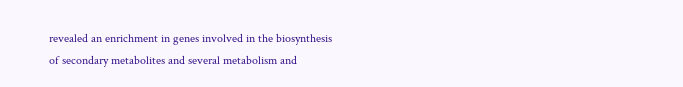revealed an enrichment in genes involved in the biosynthesis of secondary metabolites and several metabolism and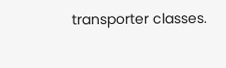transporter classes.